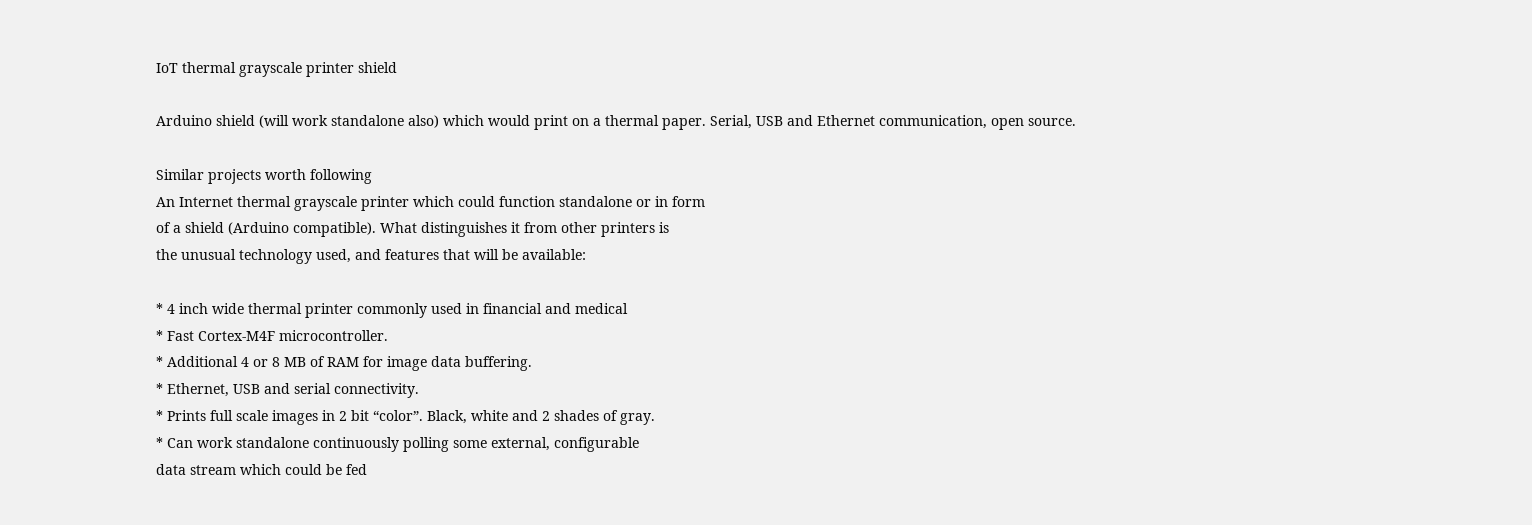IoT thermal grayscale printer shield

Arduino shield (will work standalone also) which would print on a thermal paper. Serial, USB and Ethernet communication, open source.

Similar projects worth following
An Internet thermal grayscale printer which could function standalone or in form
of a shield (Arduino compatible). What distinguishes it from other printers is
the unusual technology used, and features that will be available:

* 4 inch wide thermal printer commonly used in financial and medical
* Fast Cortex-M4F microcontroller.
* Additional 4 or 8 MB of RAM for image data buffering.
* Ethernet, USB and serial connectivity.
* Prints full scale images in 2 bit “color”. Black, white and 2 shades of gray.
* Can work standalone continuously polling some external, configurable
data stream which could be fed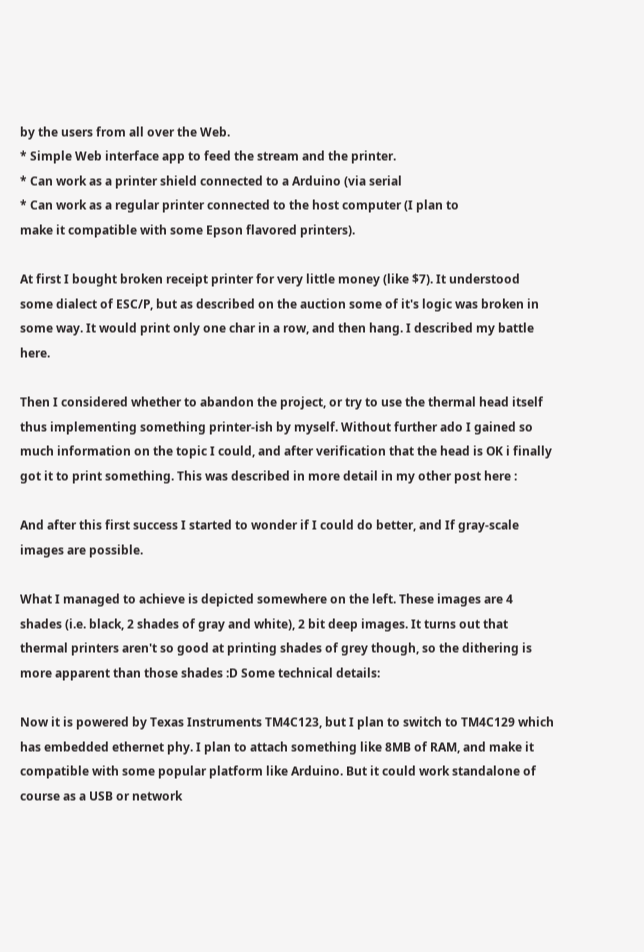by the users from all over the Web.
* Simple Web interface app to feed the stream and the printer.
* Can work as a printer shield connected to a Arduino (via serial
* Can work as a regular printer connected to the host computer (I plan to
make it compatible with some Epson flavored printers).

At first I bought broken receipt printer for very little money (like $7). It understood some dialect of ESC/P, but as described on the auction some of it's logic was broken in some way. It would print only one char in a row, and then hang. I described my battle here.

Then I considered whether to abandon the project, or try to use the thermal head itself thus implementing something printer-ish by myself. Without further ado I gained so much information on the topic I could, and after verification that the head is OK i finally got it to print something. This was described in more detail in my other post here :

And after this first success I started to wonder if I could do better, and If gray-scale images are possible.

What I managed to achieve is depicted somewhere on the left. These images are 4 shades (i.e. black, 2 shades of gray and white), 2 bit deep images. It turns out that thermal printers aren't so good at printing shades of grey though, so the dithering is more apparent than those shades :D Some technical details:

Now it is powered by Texas Instruments TM4C123, but I plan to switch to TM4C129 which has embedded ethernet phy. I plan to attach something like 8MB of RAM, and make it compatible with some popular platform like Arduino. But it could work standalone of course as a USB or network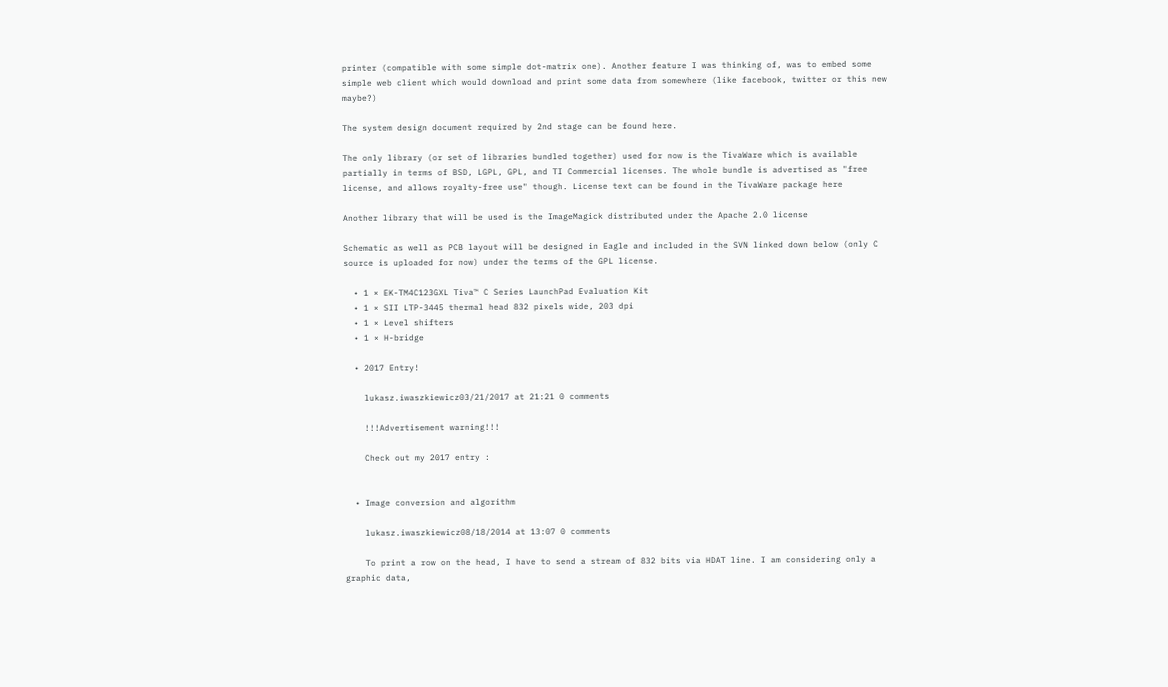printer (compatible with some simple dot-matrix one). Another feature I was thinking of, was to embed some simple web client which would download and print some data from somewhere (like facebook, twitter or this new maybe?)

The system design document required by 2nd stage can be found here.

The only library (or set of libraries bundled together) used for now is the TivaWare which is available partially in terms of BSD, LGPL, GPL, and TI Commercial licenses. The whole bundle is advertised as "free license, and allows royalty-free use" though. License text can be found in the TivaWare package here

Another library that will be used is the ImageMagick distributed under the Apache 2.0 license

Schematic as well as PCB layout will be designed in Eagle and included in the SVN linked down below (only C source is uploaded for now) under the terms of the GPL license.

  • 1 × EK-TM4C123GXL Tiva™ C Series LaunchPad Evaluation Kit
  • 1 × SII LTP-3445 thermal head 832 pixels wide, 203 dpi
  • 1 × Level shifters
  • 1 × H-bridge

  • 2017 Entry!

    lukasz.iwaszkiewicz03/21/2017 at 21:21 0 comments

    !!!Advertisement warning!!!

    Check out my 2017 entry :


  • Image conversion and algorithm

    lukasz.iwaszkiewicz08/18/2014 at 13:07 0 comments

    To print a row on the head, I have to send a stream of 832 bits via HDAT line. I am considering only a graphic data,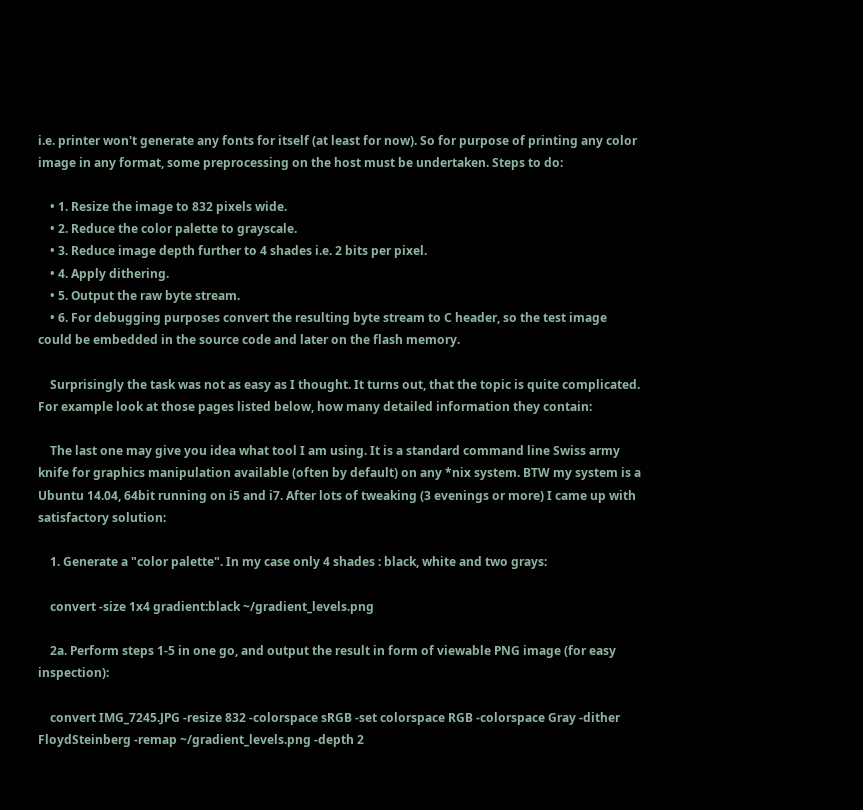i.e. printer won't generate any fonts for itself (at least for now). So for purpose of printing any color image in any format, some preprocessing on the host must be undertaken. Steps to do:

    • 1. Resize the image to 832 pixels wide.
    • 2. Reduce the color palette to grayscale.
    • 3. Reduce image depth further to 4 shades i.e. 2 bits per pixel.
    • 4. Apply dithering.
    • 5. Output the raw byte stream.
    • 6. For debugging purposes convert the resulting byte stream to C header, so the test image could be embedded in the source code and later on the flash memory.

    Surprisingly the task was not as easy as I thought. It turns out, that the topic is quite complicated. For example look at those pages listed below, how many detailed information they contain:

    The last one may give you idea what tool I am using. It is a standard command line Swiss army knife for graphics manipulation available (often by default) on any *nix system. BTW my system is a Ubuntu 14.04, 64bit running on i5 and i7. After lots of tweaking (3 evenings or more) I came up with satisfactory solution:

    1. Generate a "color palette". In my case only 4 shades : black, white and two grays:

    convert -size 1x4 gradient:black ~/gradient_levels.png

    2a. Perform steps 1-5 in one go, and output the result in form of viewable PNG image (for easy inspection):

    convert IMG_7245.JPG -resize 832 -colorspace sRGB -set colorspace RGB -colorspace Gray -dither FloydSteinberg -remap ~/gradient_levels.png -depth 2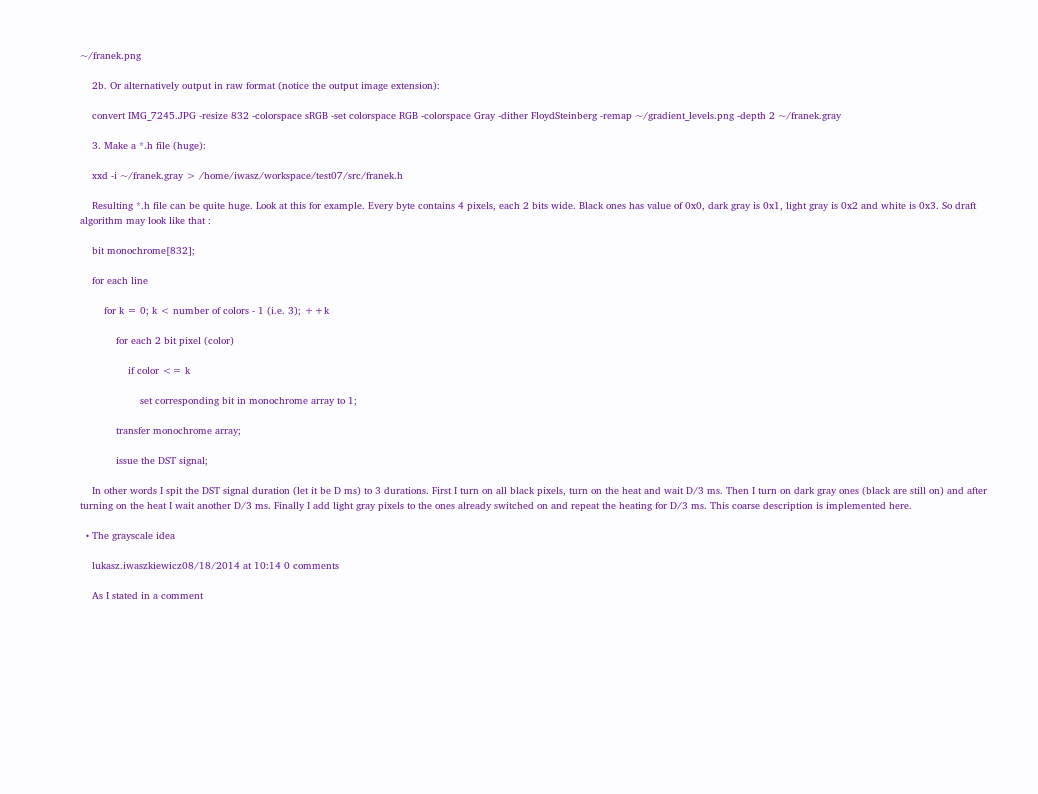~/franek.png

    2b. Or alternatively output in raw format (notice the output image extension):

    convert IMG_7245.JPG -resize 832 -colorspace sRGB -set colorspace RGB -colorspace Gray -dither FloydSteinberg -remap ~/gradient_levels.png -depth 2 ~/franek.gray

    3. Make a *.h file (huge):

    xxd -i ~/franek.gray > /home/iwasz/workspace/test07/src/franek.h

    Resulting *.h file can be quite huge. Look at this for example. Every byte contains 4 pixels, each 2 bits wide. Black ones has value of 0x0, dark gray is 0x1, light gray is 0x2 and white is 0x3. So draft algorithm may look like that :

    bit monochrome[832];

    for each line

        for k = 0; k < number of colors - 1 (i.e. 3); ++k

            for each 2 bit pixel (color)

                if color <= k

                    set corresponding bit in monochrome array to 1;

            transfer monochrome array;

            issue the DST signal;

    In other words I spit the DST signal duration (let it be D ms) to 3 durations. First I turn on all black pixels, turn on the heat and wait D/3 ms. Then I turn on dark gray ones (black are still on) and after turning on the heat I wait another D/3 ms. Finally I add light gray pixels to the ones already switched on and repeat the heating for D/3 ms. This coarse description is implemented here.

  • The grayscale idea

    lukasz.iwaszkiewicz08/18/2014 at 10:14 0 comments

    As I stated in a comment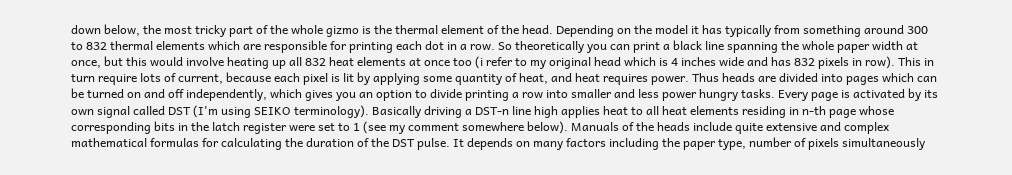down below, the most tricky part of the whole gizmo is the thermal element of the head. Depending on the model it has typically from something around 300 to 832 thermal elements which are responsible for printing each dot in a row. So theoretically you can print a black line spanning the whole paper width at once, but this would involve heating up all 832 heat elements at once too (i refer to my original head which is 4 inches wide and has 832 pixels in row). This in turn require lots of current, because each pixel is lit by applying some quantity of heat, and heat requires power. Thus heads are divided into pages which can be turned on and off independently, which gives you an option to divide printing a row into smaller and less power hungry tasks. Every page is activated by its own signal called DST (I'm using SEIKO terminology). Basically driving a DST-n line high applies heat to all heat elements residing in n-th page whose corresponding bits in the latch register were set to 1 (see my comment somewhere below). Manuals of the heads include quite extensive and complex mathematical formulas for calculating the duration of the DST pulse. It depends on many factors including the paper type, number of pixels simultaneously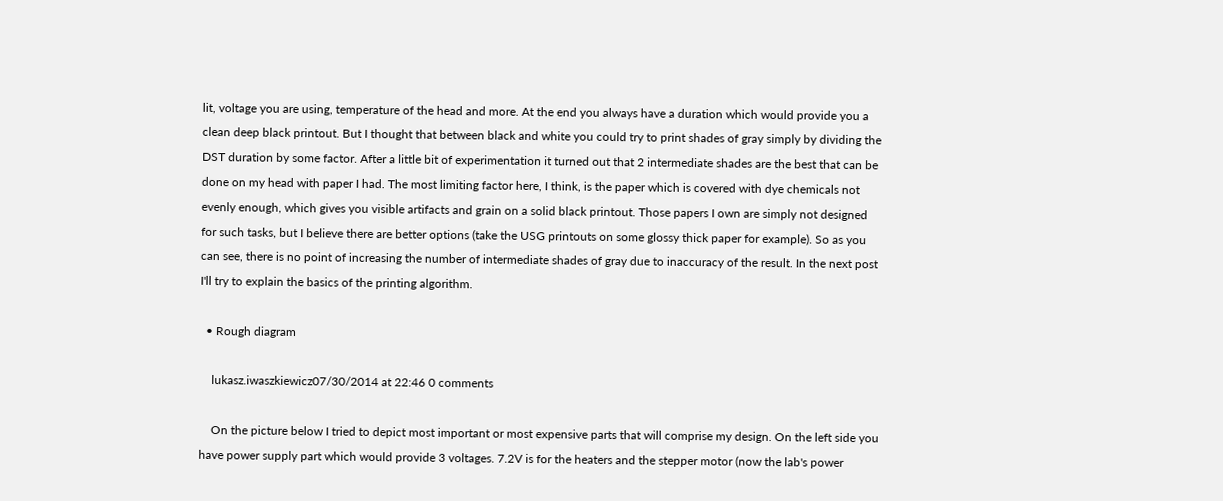lit, voltage you are using, temperature of the head and more. At the end you always have a duration which would provide you a clean deep black printout. But I thought that between black and white you could try to print shades of gray simply by dividing the DST duration by some factor. After a little bit of experimentation it turned out that 2 intermediate shades are the best that can be done on my head with paper I had. The most limiting factor here, I think, is the paper which is covered with dye chemicals not evenly enough, which gives you visible artifacts and grain on a solid black printout. Those papers I own are simply not designed for such tasks, but I believe there are better options (take the USG printouts on some glossy thick paper for example). So as you can see, there is no point of increasing the number of intermediate shades of gray due to inaccuracy of the result. In the next post I'll try to explain the basics of the printing algorithm.

  • Rough diagram

    lukasz.iwaszkiewicz07/30/2014 at 22:46 0 comments

    On the picture below I tried to depict most important or most expensive parts that will comprise my design. On the left side you have power supply part which would provide 3 voltages. 7.2V is for the heaters and the stepper motor (now the lab's power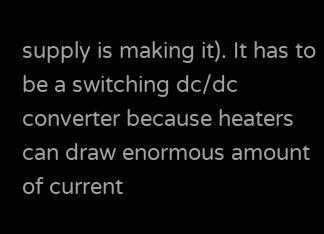supply is making it). It has to be a switching dc/dc converter because heaters can draw enormous amount of current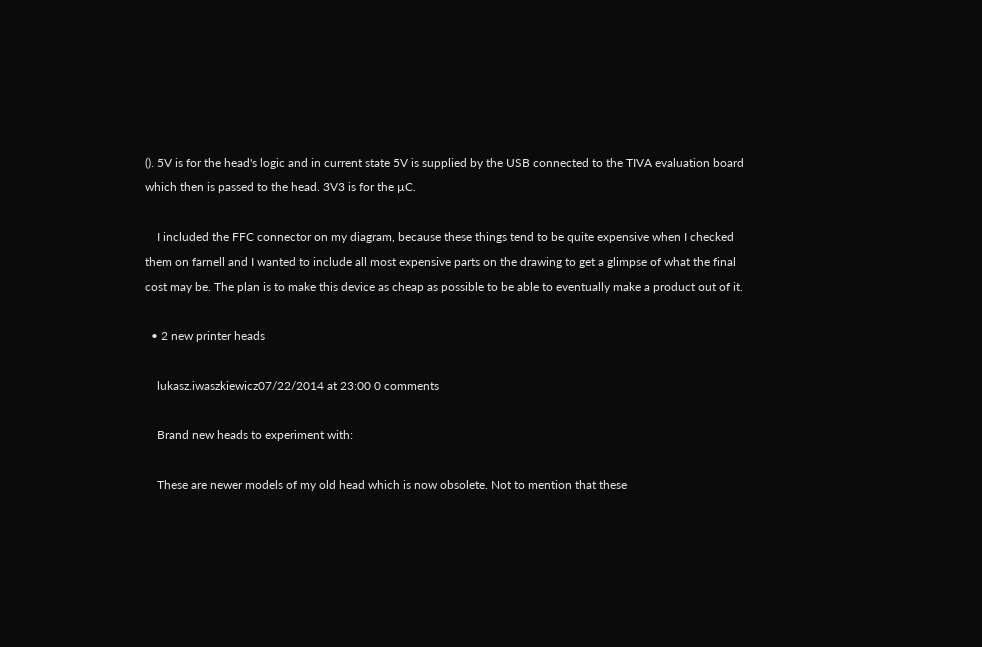(). 5V is for the head's logic and in current state 5V is supplied by the USB connected to the TIVA evaluation board which then is passed to the head. 3V3 is for the µC.

    I included the FFC connector on my diagram, because these things tend to be quite expensive when I checked them on farnell and I wanted to include all most expensive parts on the drawing to get a glimpse of what the final cost may be. The plan is to make this device as cheap as possible to be able to eventually make a product out of it.

  • 2 new printer heads

    lukasz.iwaszkiewicz07/22/2014 at 23:00 0 comments

    Brand new heads to experiment with:

    These are newer models of my old head which is now obsolete. Not to mention that these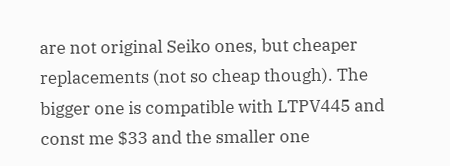are not original Seiko ones, but cheaper replacements (not so cheap though). The bigger one is compatible with LTPV445 and const me $33 and the smaller one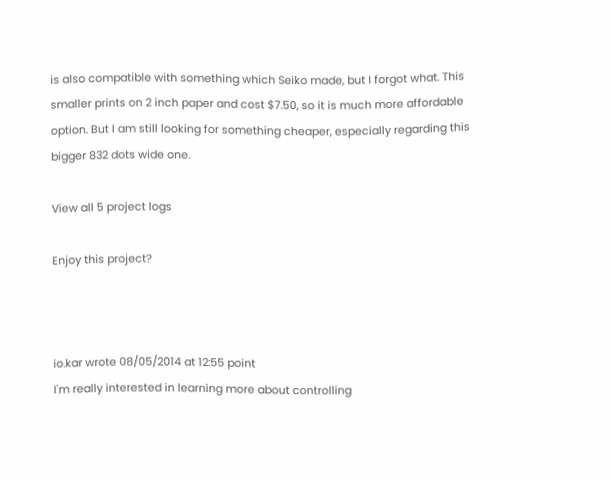is also compatible with something which Seiko made, but I forgot what. This smaller prints on 2 inch paper and cost $7.50, so it is much more affordable option. But I am still looking for something cheaper, especially regarding this bigger 832 dots wide one.

View all 5 project logs

Enjoy this project?



io.kar wrote 08/05/2014 at 12:55 point
I'm really interested in learning more about controlling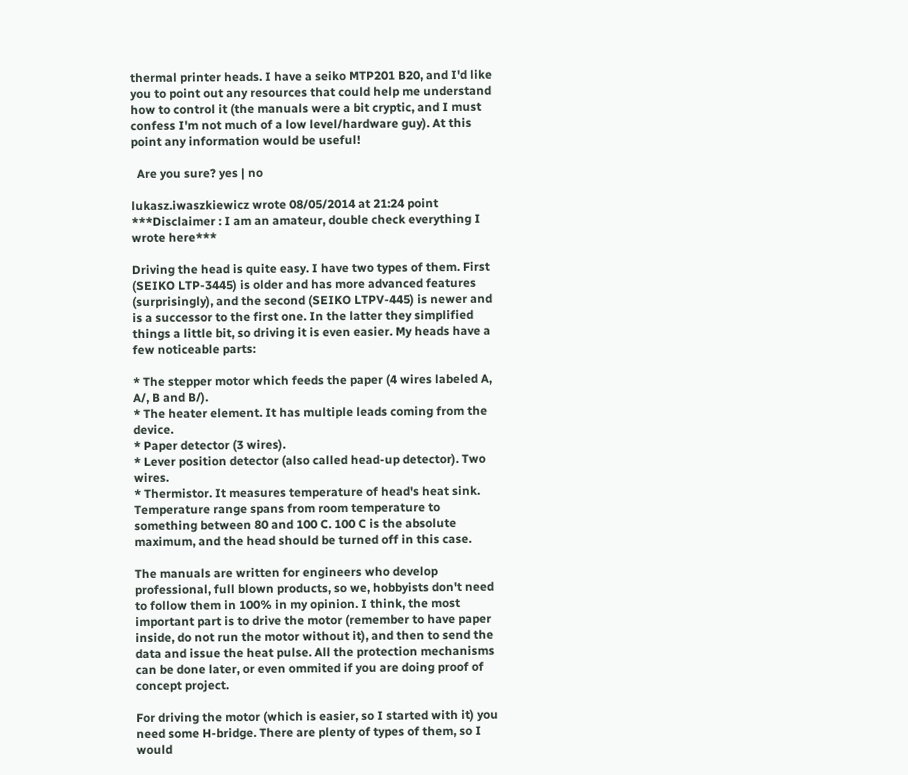thermal printer heads. I have a seiko MTP201 B20, and I'd like you to point out any resources that could help me understand how to control it (the manuals were a bit cryptic, and I must confess I'm not much of a low level/hardware guy). At this point any information would be useful!

  Are you sure? yes | no

lukasz.iwaszkiewicz wrote 08/05/2014 at 21:24 point
***Disclaimer : I am an amateur, double check everything I wrote here***

Driving the head is quite easy. I have two types of them. First (SEIKO LTP-3445) is older and has more advanced features (surprisingly), and the second (SEIKO LTPV-445) is newer and is a successor to the first one. In the latter they simplified things a little bit, so driving it is even easier. My heads have a few noticeable parts:

* The stepper motor which feeds the paper (4 wires labeled A, A/, B and B/).
* The heater element. It has multiple leads coming from the device.
* Paper detector (3 wires).
* Lever position detector (also called head-up detector). Two wires.
* Thermistor. It measures temperature of head's heat sink. Temperature range spans from room temperature to something between 80 and 100 C. 100 C is the absolute maximum, and the head should be turned off in this case.

The manuals are written for engineers who develop professional, full blown products, so we, hobbyists don't need to follow them in 100% in my opinion. I think, the most important part is to drive the motor (remember to have paper inside, do not run the motor without it), and then to send the data and issue the heat pulse. All the protection mechanisms can be done later, or even ommited if you are doing proof of concept project.

For driving the motor (which is easier, so I started with it) you need some H-bridge. There are plenty of types of them, so I would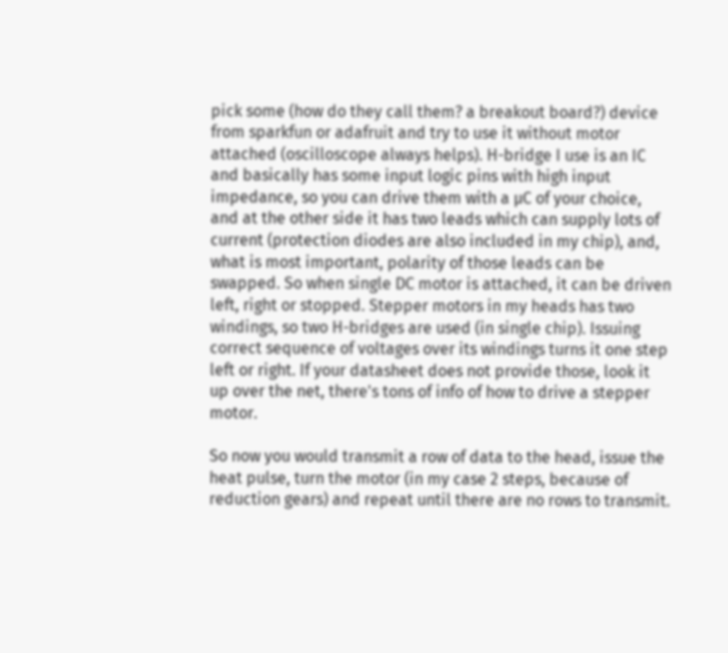pick some (how do they call them? a breakout board?) device from sparkfun or adafruit and try to use it without motor attached (oscilloscope always helps). H-bridge I use is an IC and basically has some input logic pins with high input impedance, so you can drive them with a µC of your choice, and at the other side it has two leads which can supply lots of current (protection diodes are also included in my chip), and, what is most important, polarity of those leads can be swapped. So when single DC motor is attached, it can be driven left, right or stopped. Stepper motors in my heads has two windings, so two H-bridges are used (in single chip). Issuing correct sequence of voltages over its windings turns it one step left or right. If your datasheet does not provide those, look it up over the net, there's tons of info of how to drive a stepper motor.

So now you would transmit a row of data to the head, issue the heat pulse, turn the motor (in my case 2 steps, because of reduction gears) and repeat until there are no rows to transmit.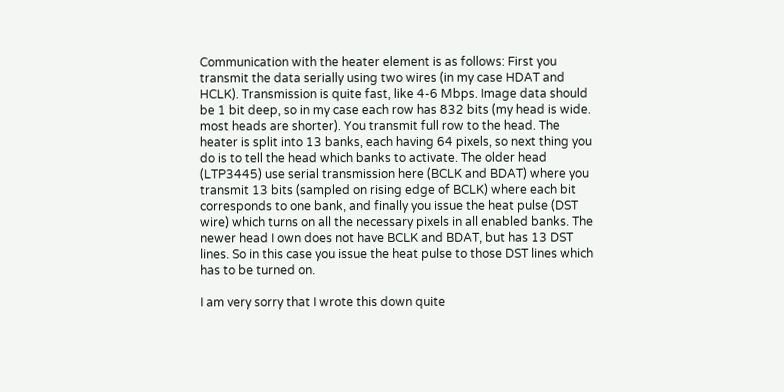Communication with the heater element is as follows: First you transmit the data serially using two wires (in my case HDAT and HCLK). Transmission is quite fast, like 4-6 Mbps. Image data should be 1 bit deep, so in my case each row has 832 bits (my head is wide. most heads are shorter). You transmit full row to the head. The heater is split into 13 banks, each having 64 pixels, so next thing you do is to tell the head which banks to activate. The older head (LTP3445) use serial transmission here (BCLK and BDAT) where you transmit 13 bits (sampled on rising edge of BCLK) where each bit corresponds to one bank, and finally you issue the heat pulse (DST wire) which turns on all the necessary pixels in all enabled banks. The newer head I own does not have BCLK and BDAT, but has 13 DST lines. So in this case you issue the heat pulse to those DST lines which has to be turned on.

I am very sorry that I wrote this down quite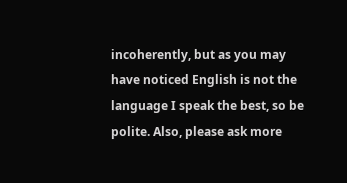incoherently, but as you may have noticed English is not the language I speak the best, so be polite. Also, please ask more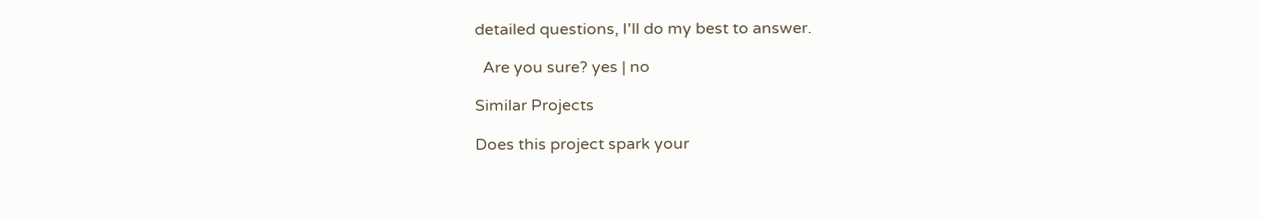detailed questions, I'll do my best to answer.

  Are you sure? yes | no

Similar Projects

Does this project spark your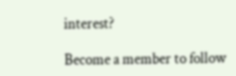interest?

Become a member to follow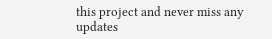this project and never miss any updates